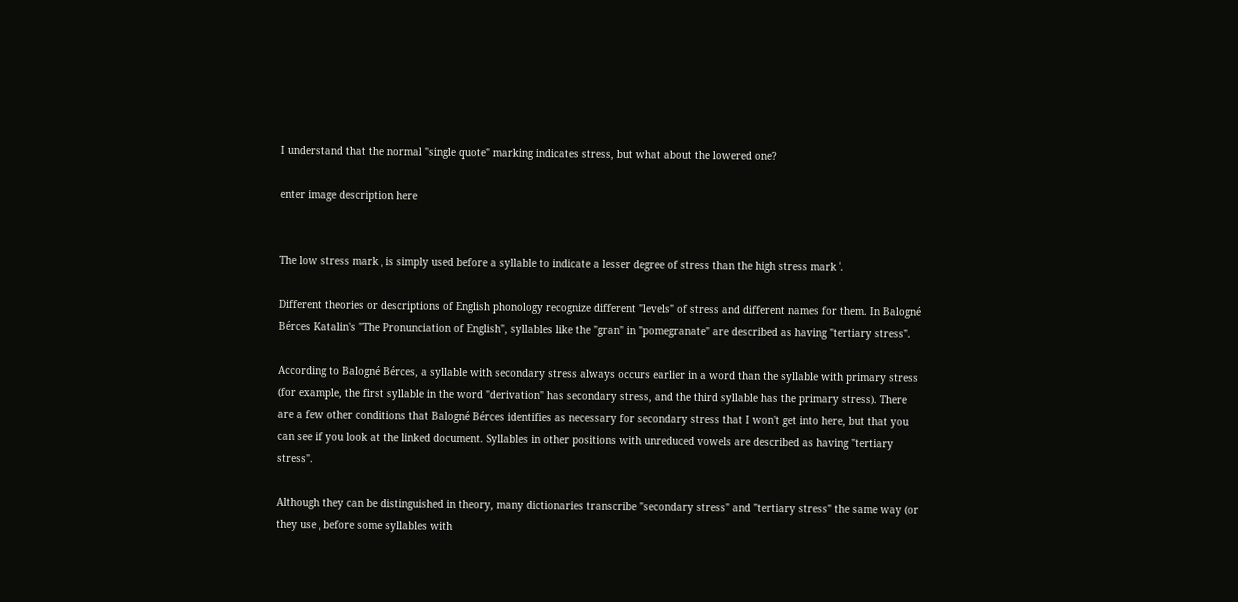I understand that the normal "single quote" marking indicates stress, but what about the lowered one?

enter image description here


The low stress mark ˌ is simply used before a syllable to indicate a lesser degree of stress than the high stress mark ˈ.

Different theories or descriptions of English phonology recognize different "levels" of stress and different names for them. In Balogné Bérces Katalin's "The Pronunciation of English", syllables like the "gran" in "pomegranate" are described as having "tertiary stress".

According to Balogné Bérces, a syllable with secondary stress always occurs earlier in a word than the syllable with primary stress (for example, the first syllable in the word "derivation" has secondary stress, and the third syllable has the primary stress). There are a few other conditions that Balogné Bérces identifies as necessary for secondary stress that I won't get into here, but that you can see if you look at the linked document. Syllables in other positions with unreduced vowels are described as having "tertiary stress".

Although they can be distinguished in theory, many dictionaries transcribe "secondary stress" and "tertiary stress" the same way (or they use ˌ before some syllables with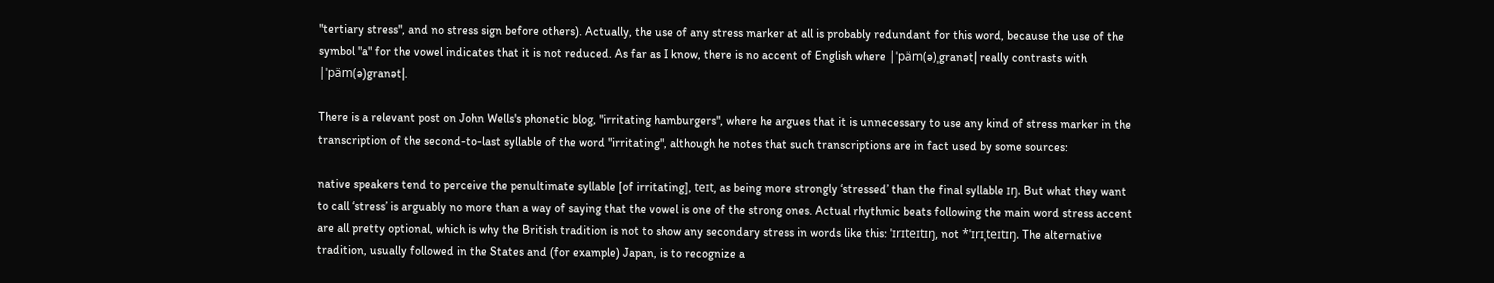"tertiary stress", and no stress sign before others). Actually, the use of any stress marker at all is probably redundant for this word, because the use of the symbol "a" for the vowel indicates that it is not reduced. As far as I know, there is no accent of English where |ˈpäm(ə)ˌgranət| really contrasts with |ˈpäm(ə)granət|.

There is a relevant post on John Wells's phonetic blog, "irritating hamburgers", where he argues that it is unnecessary to use any kind of stress marker in the transcription of the second-to-last syllable of the word "irritating", although he notes that such transcriptions are in fact used by some sources:

native speakers tend to perceive the penultimate syllable [of irritating], teɪt, as being more strongly ‘stressed’ than the final syllable ɪŋ. But what they want to call ‘stress’ is arguably no more than a way of saying that the vowel is one of the strong ones. Actual rhythmic beats following the main word stress accent are all pretty optional, which is why the British tradition is not to show any secondary stress in words like this: ˈɪrɪteɪtɪŋ, not *ˈɪrɪˌteɪtɪŋ. The alternative tradition, usually followed in the States and (for example) Japan, is to recognize a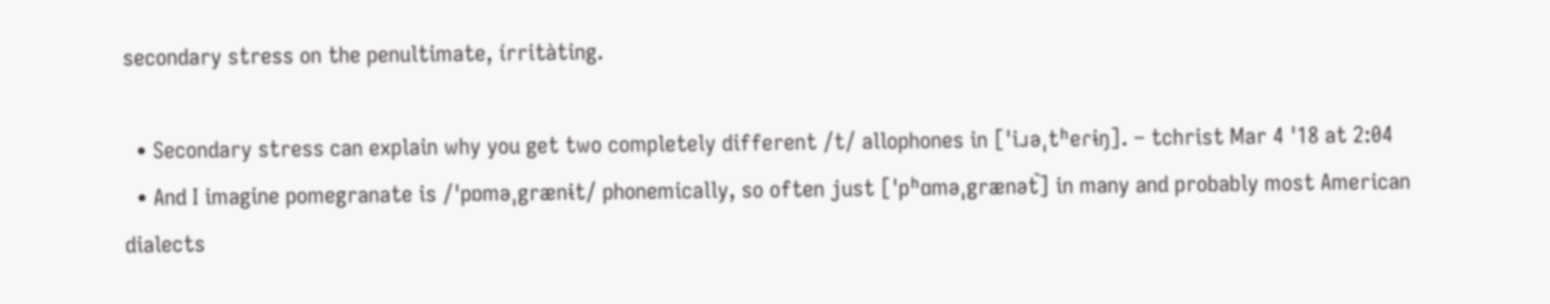secondary stress on the penultimate, írritàting.

  • Secondary stress can explain why you get two completely different /t/ allophones in [ˈiɹəˌtʰeɾɨŋ]. – tchrist Mar 4 '18 at 2:04
  • And I imagine pomegranate is /ˈpɒməˌgrænɨt/ phonemically, so often just [ˈpʰɑməˌgrænət̚] in many and probably most American dialects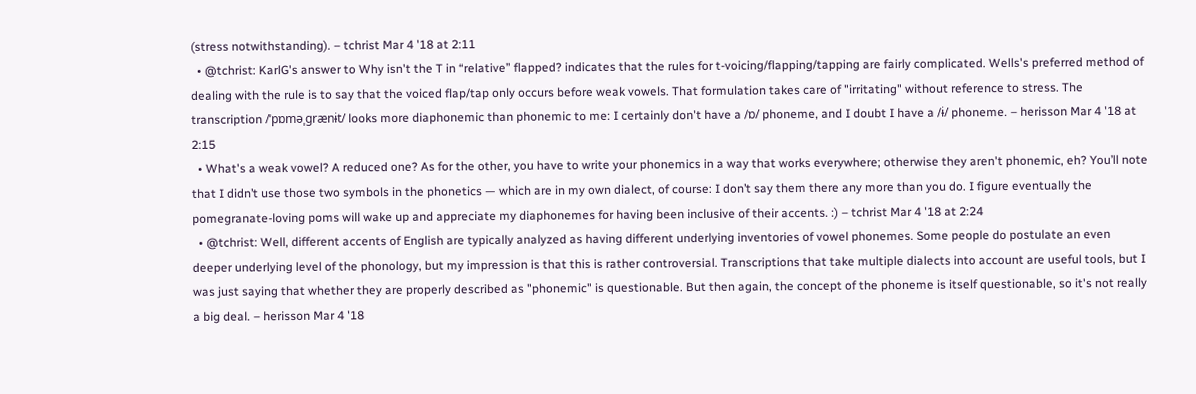(stress notwithstanding). – tchrist Mar 4 '18 at 2:11
  • @tchrist: KarlG's answer to Why isn't the T in “relative” flapped? indicates that the rules for t-voicing/flapping/tapping are fairly complicated. Wells's preferred method of dealing with the rule is to say that the voiced flap/tap only occurs before weak vowels. That formulation takes care of "irritating" without reference to stress. The transcription /ˈpɒməˌgrænɨt/ looks more diaphonemic than phonemic to me: I certainly don't have a /ɒ/ phoneme, and I doubt I have a /ɨ/ phoneme. – herisson Mar 4 '18 at 2:15
  • What's a weak vowel? A reduced one? As for the other, you have to write your phonemics in a way that works everywhere; otherwise they aren't phonemic, eh? You’ll note that I didn’t use those two symbols in the phonetics — which are in my own dialect, of course: I don’t say them there any more than you do. I figure eventually the pomegranate-loving poms will wake up and appreciate my diaphonemes for having been inclusive of their accents. :) – tchrist Mar 4 '18 at 2:24
  • @tchrist: Well, different accents of English are typically analyzed as having different underlying inventories of vowel phonemes. Some people do postulate an even deeper underlying level of the phonology, but my impression is that this is rather controversial. Transcriptions that take multiple dialects into account are useful tools, but I was just saying that whether they are properly described as "phonemic" is questionable. But then again, the concept of the phoneme is itself questionable, so it's not really a big deal. – herisson Mar 4 '18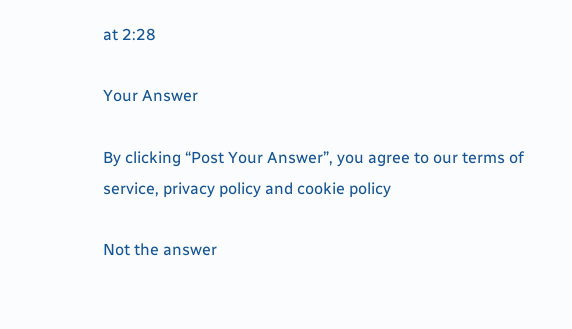at 2:28

Your Answer

By clicking “Post Your Answer”, you agree to our terms of service, privacy policy and cookie policy

Not the answer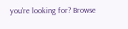you're looking for? Browse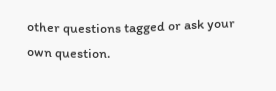other questions tagged or ask your own question.